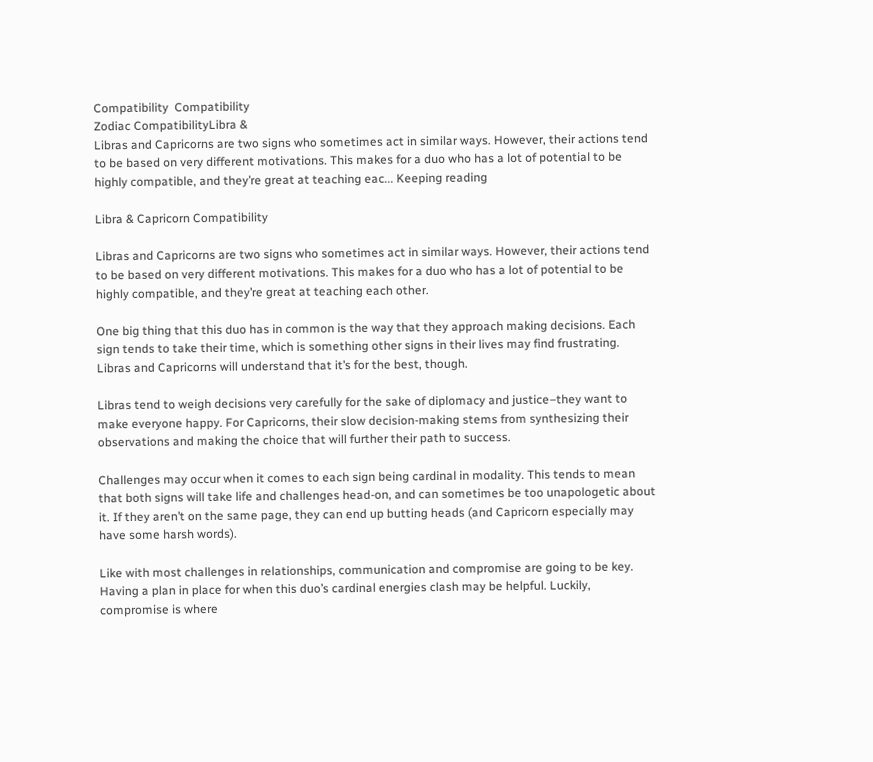Compatibility  Compatibility
Zodiac CompatibilityLibra &
Libras and Capricorns are two signs who sometimes act in similar ways. However, their actions tend to be based on very different motivations. This makes for a duo who has a lot of potential to be highly compatible, and they’re great at teaching eac... Keeping reading

Libra & Capricorn Compatibility

Libras and Capricorns are two signs who sometimes act in similar ways. However, their actions tend to be based on very different motivations. This makes for a duo who has a lot of potential to be highly compatible, and they’re great at teaching each other.

One big thing that this duo has in common is the way that they approach making decisions. Each sign tends to take their time, which is something other signs in their lives may find frustrating. Libras and Capricorns will understand that it’s for the best, though.

Libras tend to weigh decisions very carefully for the sake of diplomacy and justice–they want to make everyone happy. For Capricorns, their slow decision-making stems from synthesizing their observations and making the choice that will further their path to success.

Challenges may occur when it comes to each sign being cardinal in modality. This tends to mean that both signs will take life and challenges head-on, and can sometimes be too unapologetic about it. If they aren’t on the same page, they can end up butting heads (and Capricorn especially may have some harsh words).

Like with most challenges in relationships, communication and compromise are going to be key. Having a plan in place for when this duo’s cardinal energies clash may be helpful. Luckily, compromise is where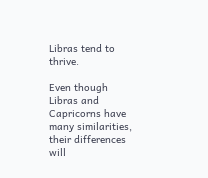Libras tend to thrive.

Even though Libras and Capricorns have many similarities, their differences will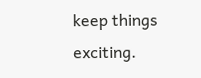keep things exciting.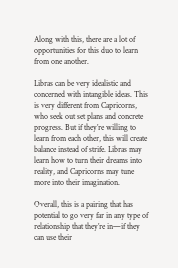Along with this, there are a lot of opportunities for this duo to learn from one another.

Libras can be very idealistic and concerned with intangible ideas. This is very different from Capricorns, who seek out set plans and concrete progress. But if they’re willing to learn from each other, this will create balance instead of strife. Libras may learn how to turn their dreams into reality, and Capricorns may tune more into their imagination.

Overall, this is a pairing that has potential to go very far in any type of relationship that they’re in—if they can use their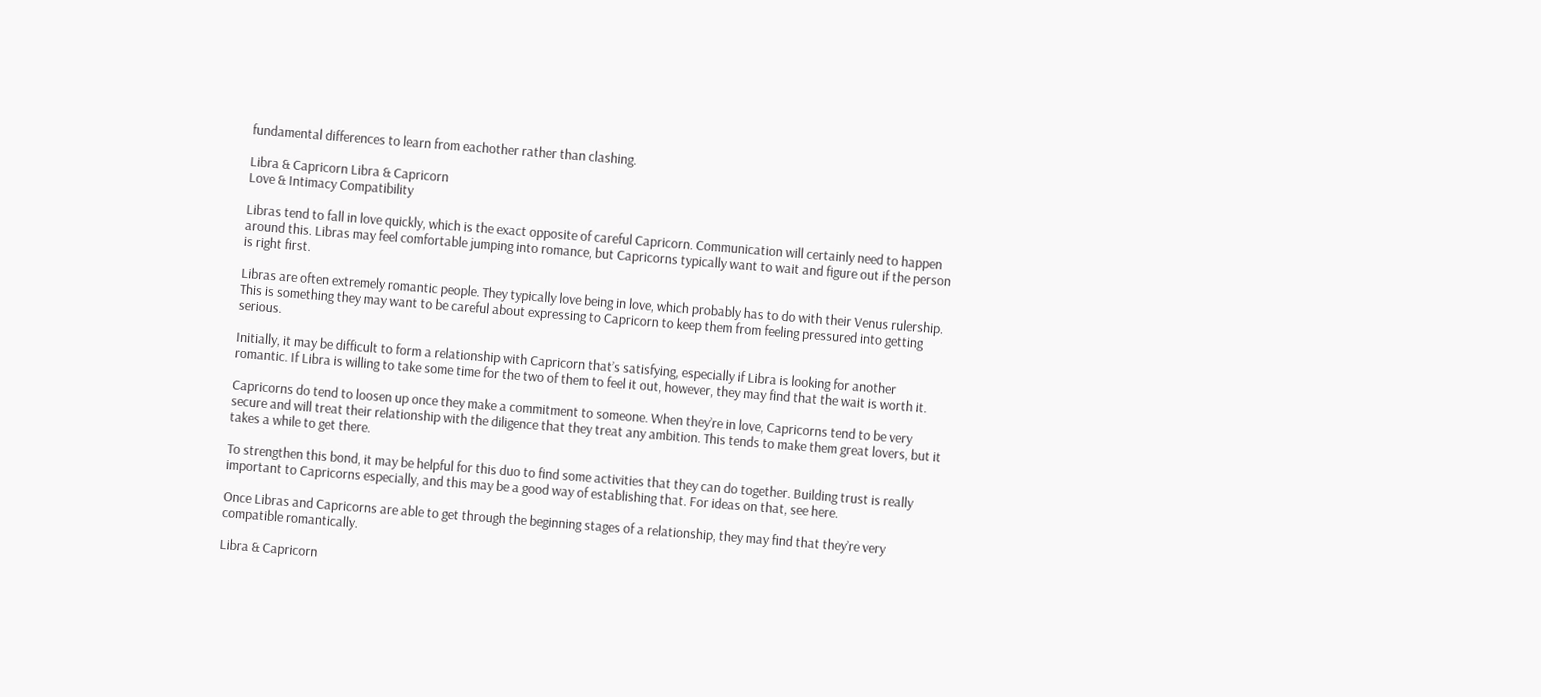fundamental differences to learn from eachother rather than clashing.

Libra & Capricorn Libra & Capricorn
Love & Intimacy Compatibility

Libras tend to fall in love quickly, which is the exact opposite of careful Capricorn. Communication will certainly need to happen around this. Libras may feel comfortable jumping into romance, but Capricorns typically want to wait and figure out if the person is right first.

Libras are often extremely romantic people. They typically love being in love, which probably has to do with their Venus rulership. This is something they may want to be careful about expressing to Capricorn to keep them from feeling pressured into getting serious.

Initially, it may be difficult to form a relationship with Capricorn that’s satisfying, especially if Libra is looking for another romantic. If Libra is willing to take some time for the two of them to feel it out, however, they may find that the wait is worth it.

Capricorns do tend to loosen up once they make a commitment to someone. When they’re in love, Capricorns tend to be very secure and will treat their relationship with the diligence that they treat any ambition. This tends to make them great lovers, but it takes a while to get there.

To strengthen this bond, it may be helpful for this duo to find some activities that they can do together. Building trust is really important to Capricorns especially, and this may be a good way of establishing that. For ideas on that, see here.

Once Libras and Capricorns are able to get through the beginning stages of a relationship, they may find that they’re very compatible romantically.

Libra & Capricorn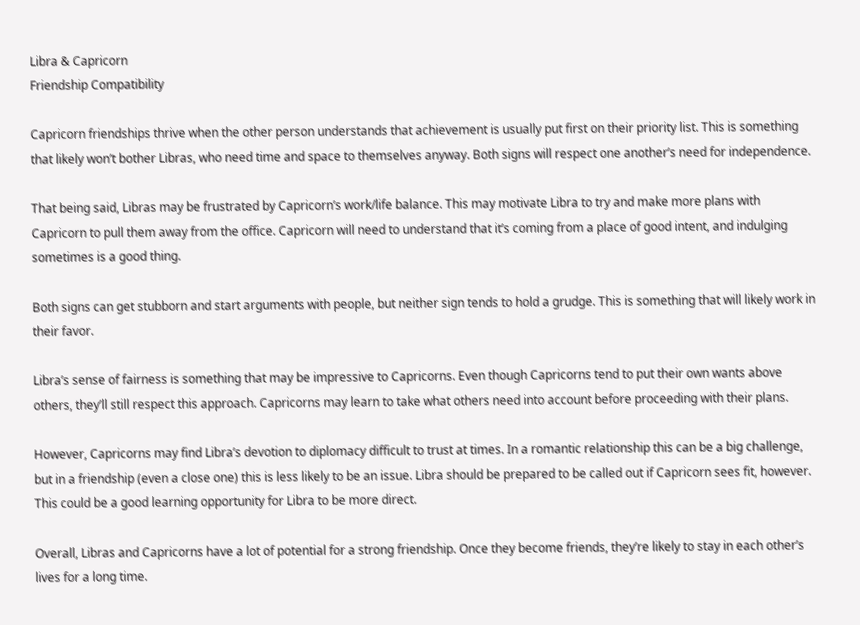Libra & Capricorn
Friendship Compatibility

Capricorn friendships thrive when the other person understands that achievement is usually put first on their priority list. This is something that likely won’t bother Libras, who need time and space to themselves anyway. Both signs will respect one another’s need for independence.

That being said, Libras may be frustrated by Capricorn’s work/life balance. This may motivate Libra to try and make more plans with Capricorn to pull them away from the office. Capricorn will need to understand that it’s coming from a place of good intent, and indulging sometimes is a good thing.

Both signs can get stubborn and start arguments with people, but neither sign tends to hold a grudge. This is something that will likely work in their favor.

Libra’s sense of fairness is something that may be impressive to Capricorns. Even though Capricorns tend to put their own wants above others, they’ll still respect this approach. Capricorns may learn to take what others need into account before proceeding with their plans.

However, Capricorns may find Libra’s devotion to diplomacy difficult to trust at times. In a romantic relationship this can be a big challenge, but in a friendship (even a close one) this is less likely to be an issue. Libra should be prepared to be called out if Capricorn sees fit, however. This could be a good learning opportunity for Libra to be more direct.

Overall, Libras and Capricorns have a lot of potential for a strong friendship. Once they become friends, they’re likely to stay in each other’s lives for a long time.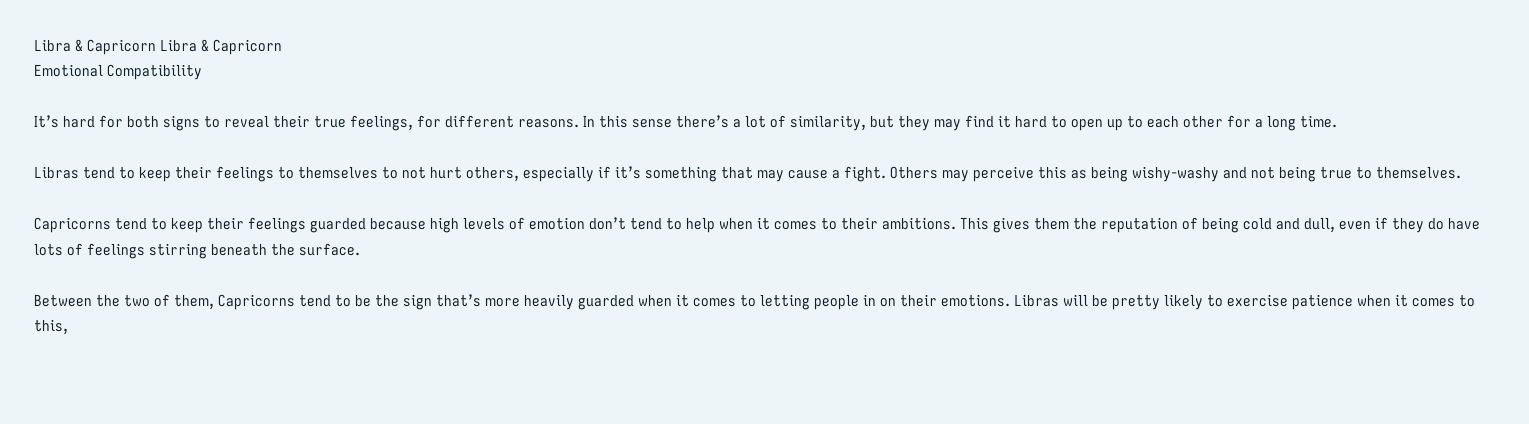Libra & Capricorn Libra & Capricorn
Emotional Compatibility

It’s hard for both signs to reveal their true feelings, for different reasons. In this sense there’s a lot of similarity, but they may find it hard to open up to each other for a long time.

Libras tend to keep their feelings to themselves to not hurt others, especially if it’s something that may cause a fight. Others may perceive this as being wishy-washy and not being true to themselves.

Capricorns tend to keep their feelings guarded because high levels of emotion don’t tend to help when it comes to their ambitions. This gives them the reputation of being cold and dull, even if they do have lots of feelings stirring beneath the surface.

Between the two of them, Capricorns tend to be the sign that’s more heavily guarded when it comes to letting people in on their emotions. Libras will be pretty likely to exercise patience when it comes to this,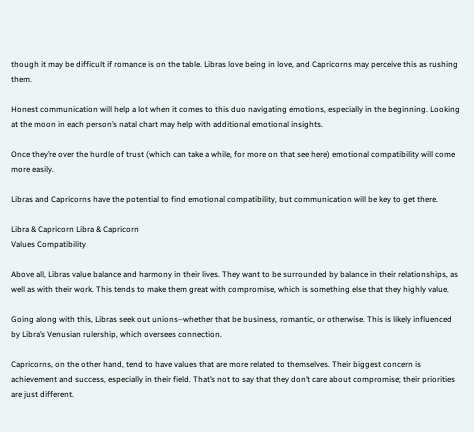though it may be difficult if romance is on the table. Libras love being in love, and Capricorns may perceive this as rushing them.

Honest communication will help a lot when it comes to this duo navigating emotions, especially in the beginning. Looking at the moon in each person’s natal chart may help with additional emotional insights.

Once they’re over the hurdle of trust (which can take a while, for more on that see here) emotional compatibility will come more easily.

Libras and Capricorns have the potential to find emotional compatibility, but communication will be key to get there.

Libra & Capricorn Libra & Capricorn
Values Compatibility

Above all, Libras value balance and harmony in their lives. They want to be surrounded by balance in their relationships, as well as with their work. This tends to make them great with compromise, which is something else that they highly value.

Going along with this, Libras seek out unions–whether that be business, romantic, or otherwise. This is likely influenced by Libra’s Venusian rulership, which oversees connection.

Capricorns, on the other hand, tend to have values that are more related to themselves. Their biggest concern is achievement and success, especially in their field. That’s not to say that they don’t care about compromise; their priorities are just different.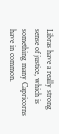Libras have a really strong sense of justice, which is something many Capricorns have in common.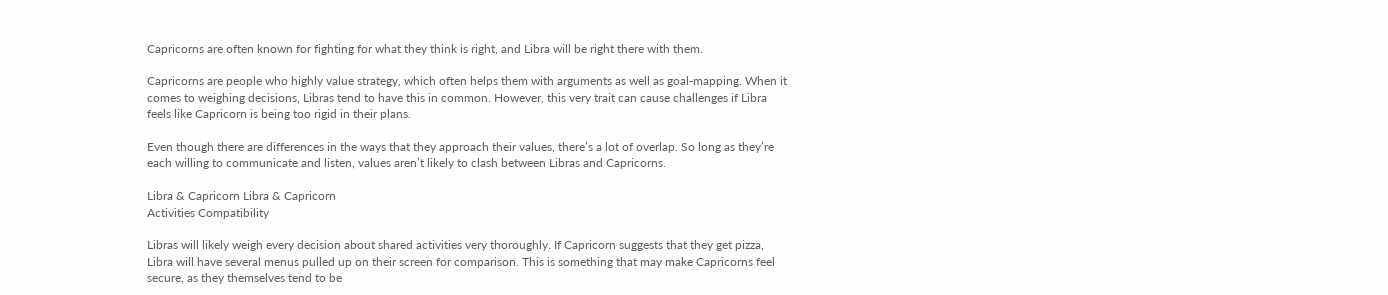Capricorns are often known for fighting for what they think is right, and Libra will be right there with them.

Capricorns are people who highly value strategy, which often helps them with arguments as well as goal-mapping. When it comes to weighing decisions, Libras tend to have this in common. However, this very trait can cause challenges if Libra feels like Capricorn is being too rigid in their plans.

Even though there are differences in the ways that they approach their values, there’s a lot of overlap. So long as they’re each willing to communicate and listen, values aren’t likely to clash between Libras and Capricorns.

Libra & Capricorn Libra & Capricorn
Activities Compatibility

Libras will likely weigh every decision about shared activities very thoroughly. If Capricorn suggests that they get pizza, Libra will have several menus pulled up on their screen for comparison. This is something that may make Capricorns feel secure, as they themselves tend to be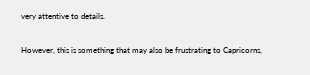very attentive to details.

However, this is something that may also be frustrating to Capricorns,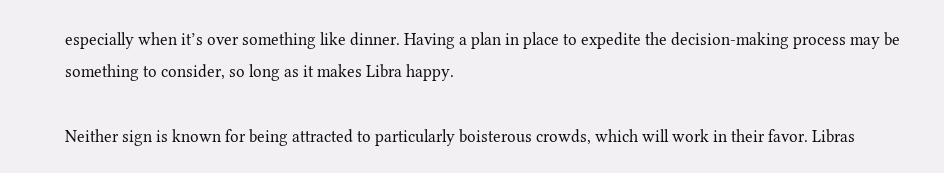especially when it’s over something like dinner. Having a plan in place to expedite the decision-making process may be something to consider, so long as it makes Libra happy.

Neither sign is known for being attracted to particularly boisterous crowds, which will work in their favor. Libras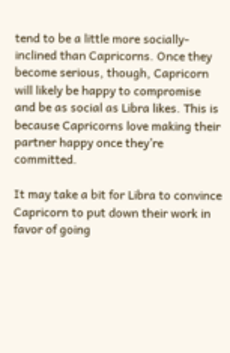tend to be a little more socially-inclined than Capricorns. Once they become serious, though, Capricorn will likely be happy to compromise and be as social as Libra likes. This is because Capricorns love making their partner happy once they’re committed.

It may take a bit for Libra to convince Capricorn to put down their work in favor of going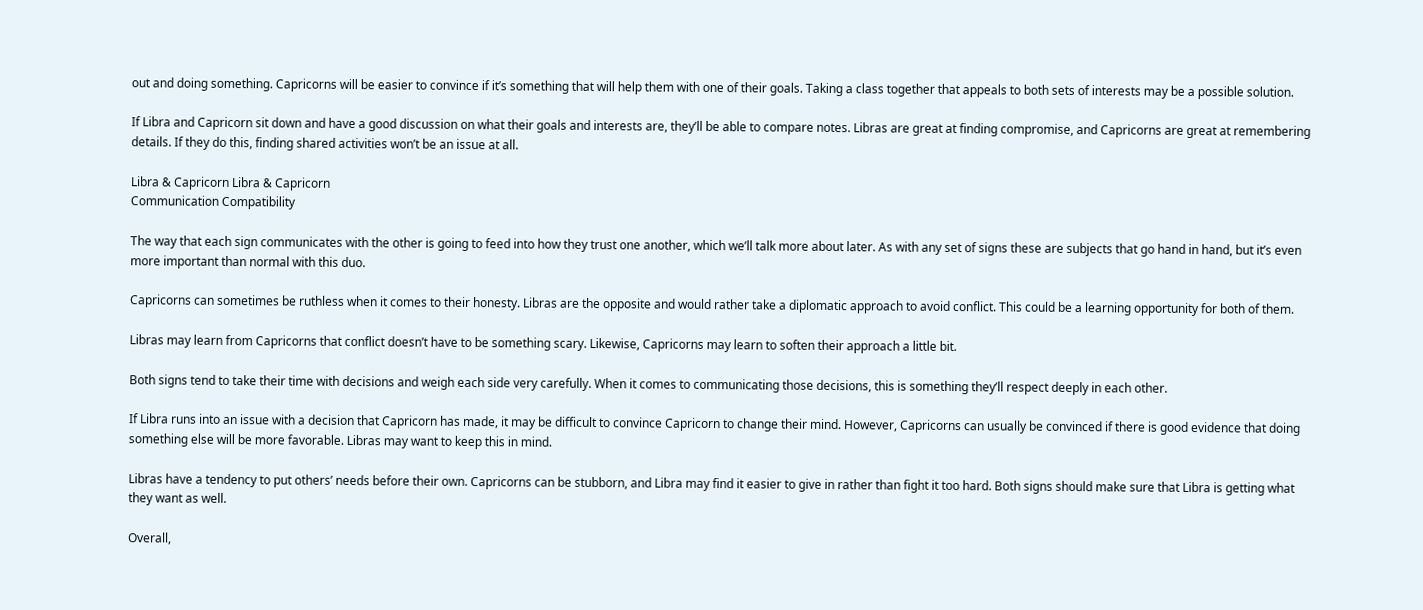out and doing something. Capricorns will be easier to convince if it’s something that will help them with one of their goals. Taking a class together that appeals to both sets of interests may be a possible solution.

If Libra and Capricorn sit down and have a good discussion on what their goals and interests are, they’ll be able to compare notes. Libras are great at finding compromise, and Capricorns are great at remembering details. If they do this, finding shared activities won’t be an issue at all.

Libra & Capricorn Libra & Capricorn
Communication Compatibility

The way that each sign communicates with the other is going to feed into how they trust one another, which we’ll talk more about later. As with any set of signs these are subjects that go hand in hand, but it’s even more important than normal with this duo.

Capricorns can sometimes be ruthless when it comes to their honesty. Libras are the opposite and would rather take a diplomatic approach to avoid conflict. This could be a learning opportunity for both of them.

Libras may learn from Capricorns that conflict doesn’t have to be something scary. Likewise, Capricorns may learn to soften their approach a little bit.

Both signs tend to take their time with decisions and weigh each side very carefully. When it comes to communicating those decisions, this is something they’ll respect deeply in each other.

If Libra runs into an issue with a decision that Capricorn has made, it may be difficult to convince Capricorn to change their mind. However, Capricorns can usually be convinced if there is good evidence that doing something else will be more favorable. Libras may want to keep this in mind.

Libras have a tendency to put others’ needs before their own. Capricorns can be stubborn, and Libra may find it easier to give in rather than fight it too hard. Both signs should make sure that Libra is getting what they want as well.

Overall,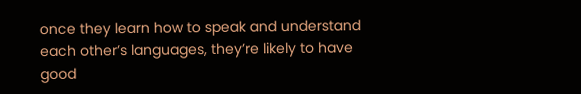once they learn how to speak and understand each other’s languages, they’re likely to have good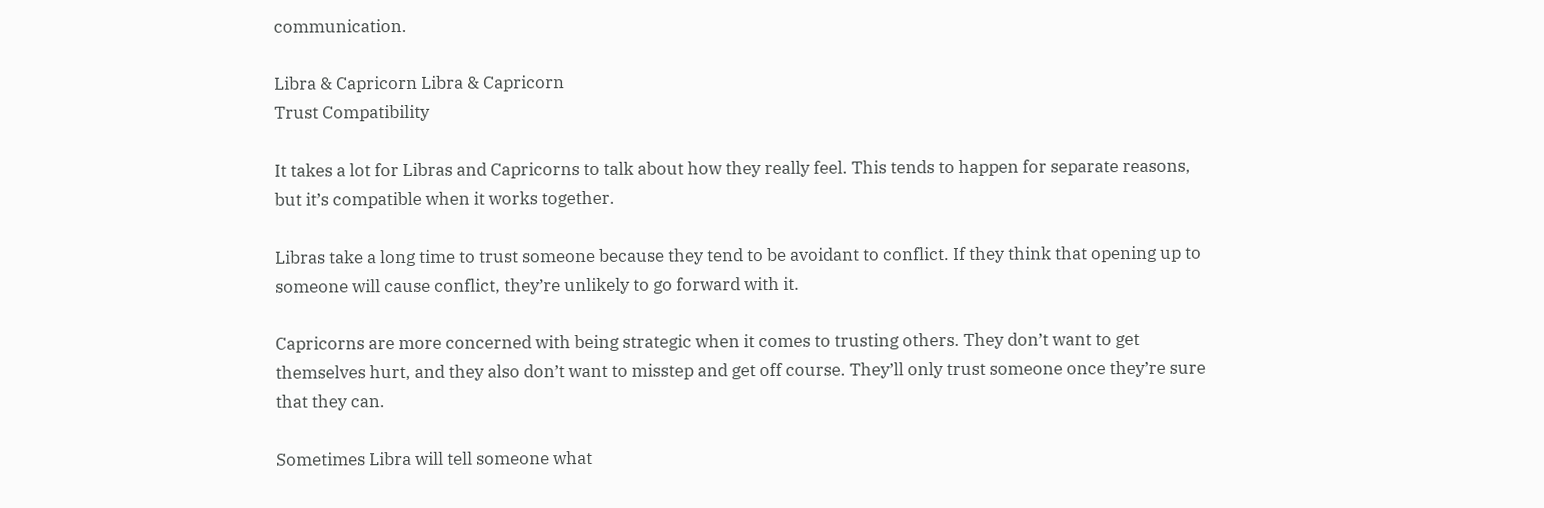communication.

Libra & Capricorn Libra & Capricorn
Trust Compatibility

It takes a lot for Libras and Capricorns to talk about how they really feel. This tends to happen for separate reasons, but it’s compatible when it works together.

Libras take a long time to trust someone because they tend to be avoidant to conflict. If they think that opening up to someone will cause conflict, they’re unlikely to go forward with it.

Capricorns are more concerned with being strategic when it comes to trusting others. They don’t want to get themselves hurt, and they also don’t want to misstep and get off course. They’ll only trust someone once they’re sure that they can.

Sometimes Libra will tell someone what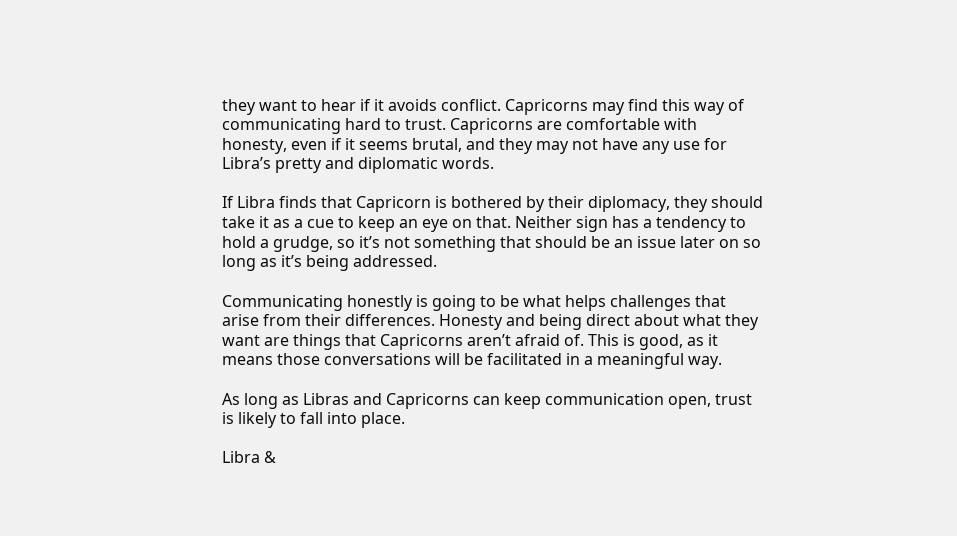they want to hear if it avoids conflict. Capricorns may find this way of communicating hard to trust. Capricorns are comfortable with honesty, even if it seems brutal, and they may not have any use for Libra’s pretty and diplomatic words.

If Libra finds that Capricorn is bothered by their diplomacy, they should take it as a cue to keep an eye on that. Neither sign has a tendency to hold a grudge, so it’s not something that should be an issue later on so long as it’s being addressed.

Communicating honestly is going to be what helps challenges that arise from their differences. Honesty and being direct about what they want are things that Capricorns aren’t afraid of. This is good, as it means those conversations will be facilitated in a meaningful way.

As long as Libras and Capricorns can keep communication open, trust is likely to fall into place.

Libra &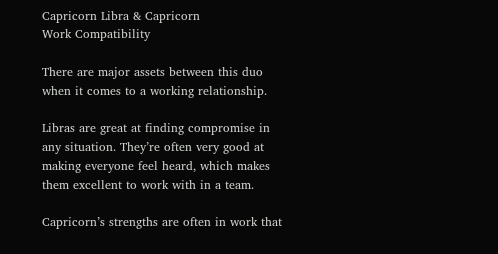Capricorn Libra & Capricorn
Work Compatibility

There are major assets between this duo when it comes to a working relationship.

Libras are great at finding compromise in any situation. They’re often very good at making everyone feel heard, which makes them excellent to work with in a team.

Capricorn’s strengths are often in work that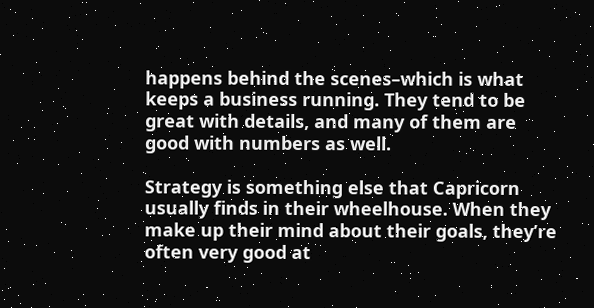happens behind the scenes–which is what keeps a business running. They tend to be great with details, and many of them are good with numbers as well.

Strategy is something else that Capricorn usually finds in their wheelhouse. When they make up their mind about their goals, they’re often very good at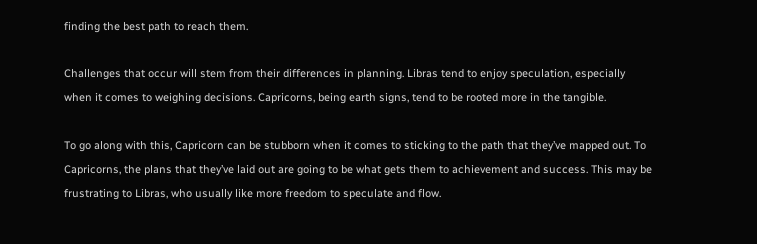finding the best path to reach them.

Challenges that occur will stem from their differences in planning. Libras tend to enjoy speculation, especially when it comes to weighing decisions. Capricorns, being earth signs, tend to be rooted more in the tangible.

To go along with this, Capricorn can be stubborn when it comes to sticking to the path that they’ve mapped out. To Capricorns, the plans that they’ve laid out are going to be what gets them to achievement and success. This may be frustrating to Libras, who usually like more freedom to speculate and flow.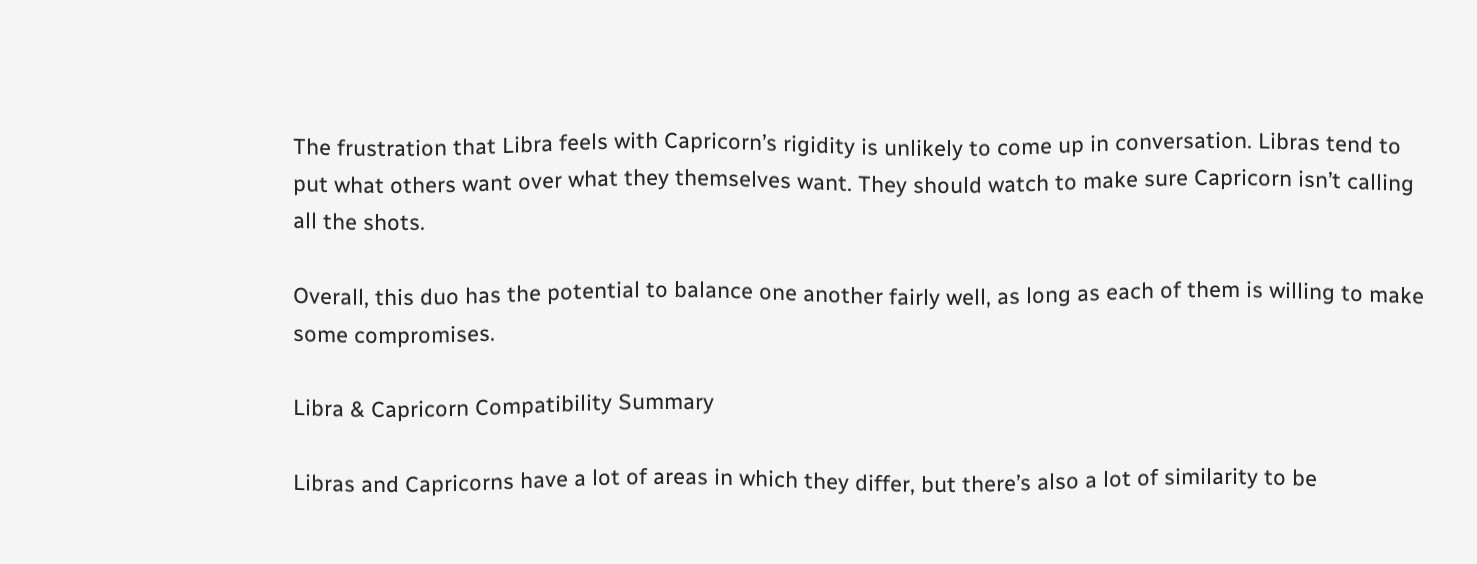The frustration that Libra feels with Capricorn’s rigidity is unlikely to come up in conversation. Libras tend to put what others want over what they themselves want. They should watch to make sure Capricorn isn’t calling all the shots.

Overall, this duo has the potential to balance one another fairly well, as long as each of them is willing to make some compromises.

Libra & Capricorn Compatibility Summary

Libras and Capricorns have a lot of areas in which they differ, but there’s also a lot of similarity to be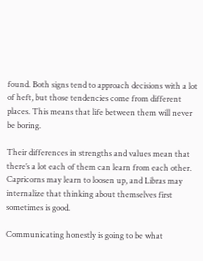found. Both signs tend to approach decisions with a lot of heft, but those tendencies come from different places. This means that life between them will never be boring.

Their differences in strengths and values mean that there’s a lot each of them can learn from each other. Capricorns may learn to loosen up, and Libras may internalize that thinking about themselves first sometimes is good.

Communicating honestly is going to be what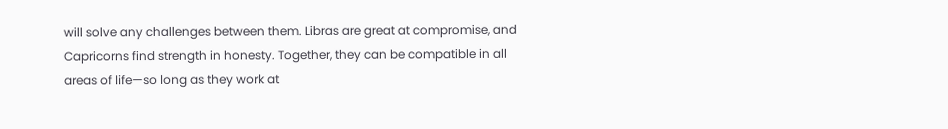will solve any challenges between them. Libras are great at compromise, and Capricorns find strength in honesty. Together, they can be compatible in all areas of life—so long as they work at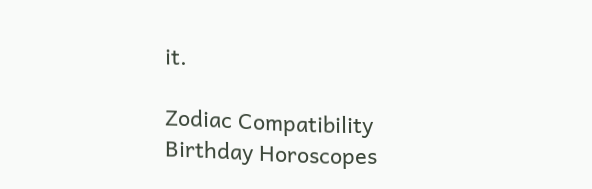it.

Zodiac Compatibility
Birthday Horoscopes